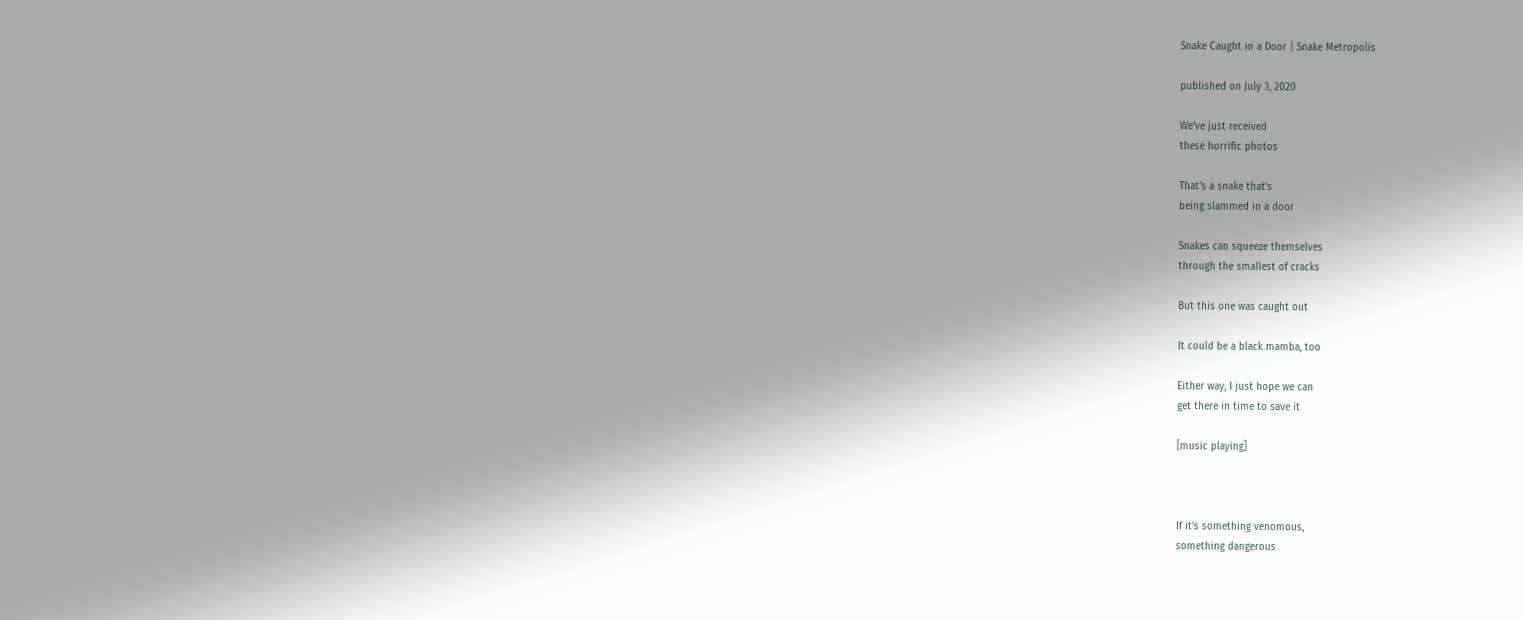Snake Caught in a Door | Snake Metropolis

published on July 3, 2020

We've just received
these horrific photos

That's a snake that's
being slammed in a door

Snakes can squeeze themselves
through the smallest of cracks

But this one was caught out

It could be a black mamba, too

Either way, I just hope we can
get there in time to save it

[music playing]



If it's something venomous,
something dangerous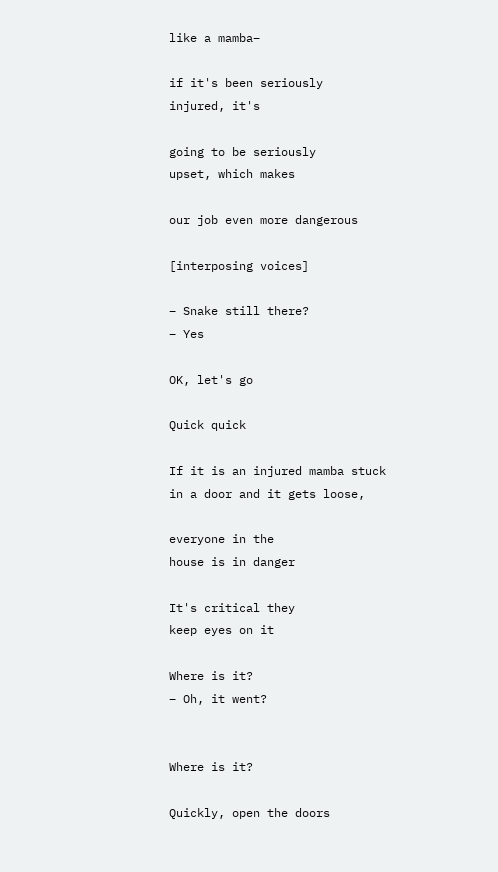like a mamba–

if it's been seriously
injured, it's

going to be seriously
upset, which makes

our job even more dangerous

[interposing voices]

– Snake still there?
– Yes

OK, let's go

Quick quick

If it is an injured mamba stuck
in a door and it gets loose,

everyone in the
house is in danger

It's critical they
keep eyes on it

Where is it?
– Oh, it went?


Where is it?

Quickly, open the doors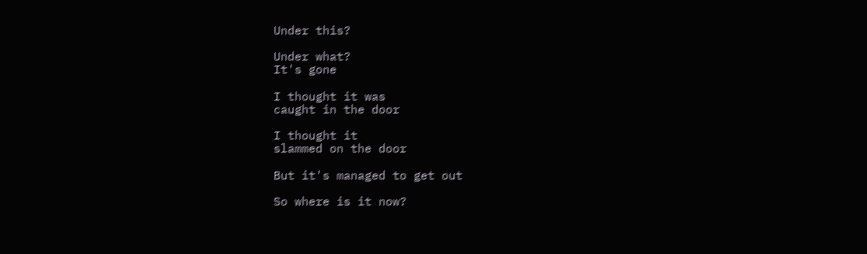Under this?

Under what?
It's gone

I thought it was
caught in the door

I thought it
slammed on the door

But it's managed to get out

So where is it now?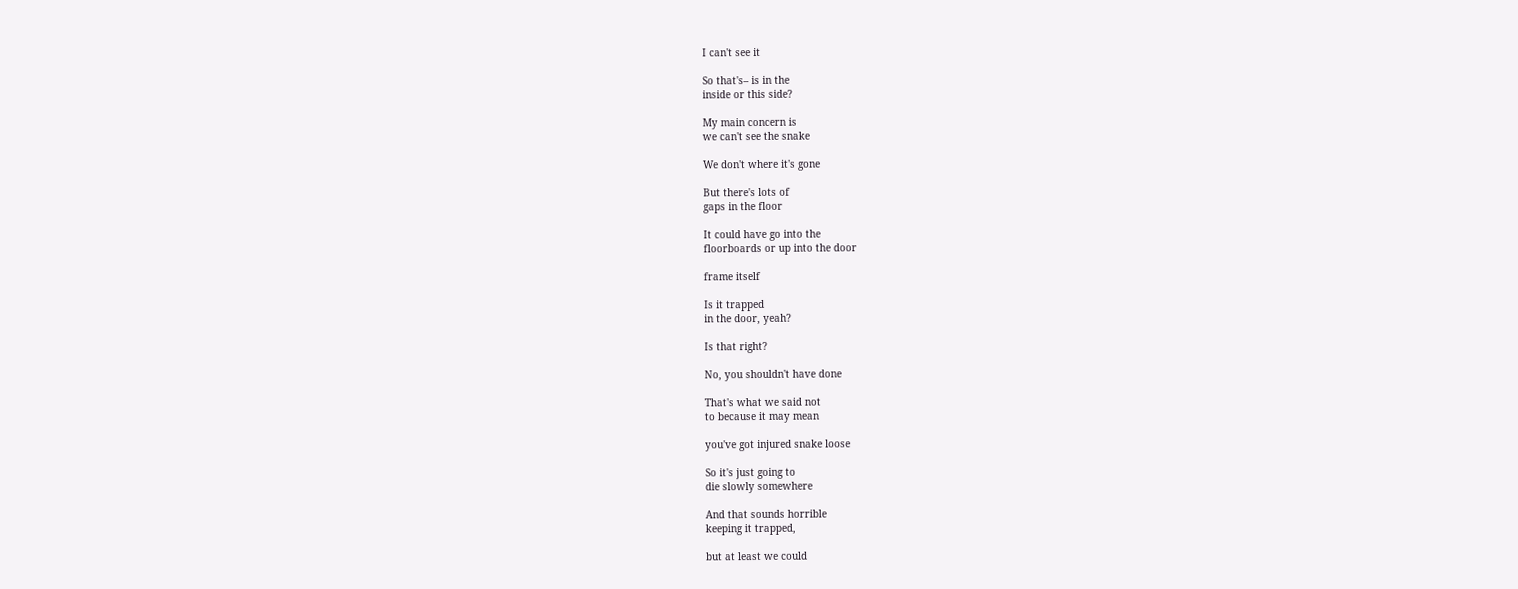I can't see it

So that's– is in the
inside or this side?

My main concern is
we can't see the snake

We don't where it's gone

But there's lots of
gaps in the floor

It could have go into the
floorboards or up into the door

frame itself

Is it trapped
in the door, yeah?

Is that right?

No, you shouldn't have done

That's what we said not
to because it may mean

you've got injured snake loose

So it's just going to
die slowly somewhere

And that sounds horrible
keeping it trapped,

but at least we could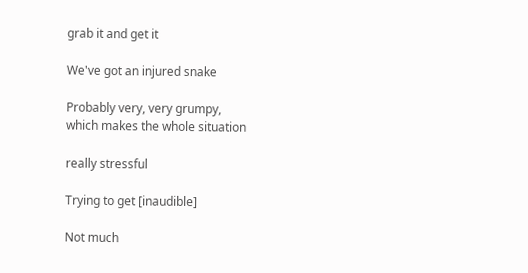grab it and get it

We've got an injured snake

Probably very, very grumpy,
which makes the whole situation

really stressful

Trying to get [inaudible]

Not much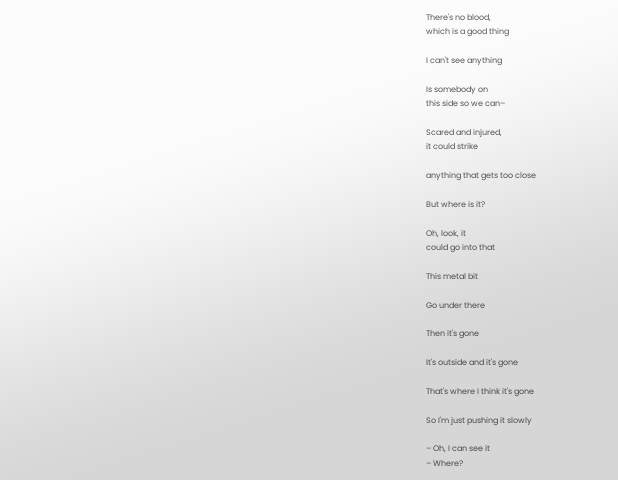There's no blood,
which is a good thing

I can't see anything

Is somebody on
this side so we can–

Scared and injured,
it could strike

anything that gets too close

But where is it?

Oh, look, it
could go into that

This metal bit

Go under there

Then it's gone

It's outside and it's gone

That's where I think it's gone

So I'm just pushing it slowly

– Oh, I can see it
– Where?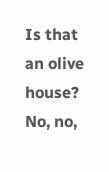Is that an olive house?
No, no,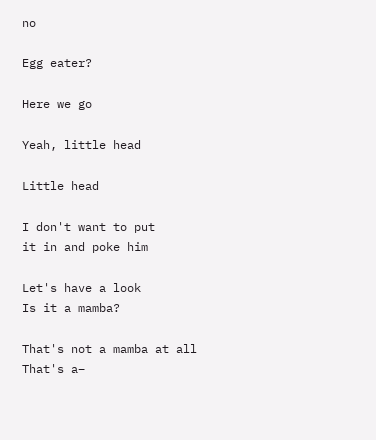no

Egg eater?

Here we go

Yeah, little head

Little head

I don't want to put
it in and poke him

Let's have a look
Is it a mamba?

That's not a mamba at all
That's a–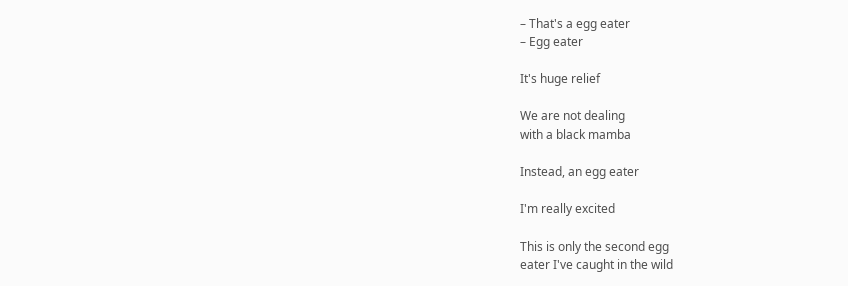– That's a egg eater
– Egg eater

It's huge relief

We are not dealing
with a black mamba

Instead, an egg eater

I'm really excited

This is only the second egg
eater I've caught in the wild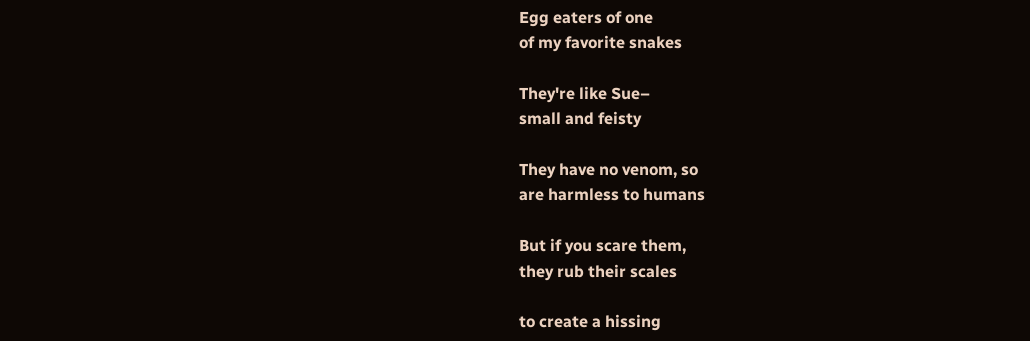Egg eaters of one
of my favorite snakes

They're like Sue–
small and feisty

They have no venom, so
are harmless to humans

But if you scare them,
they rub their scales

to create a hissing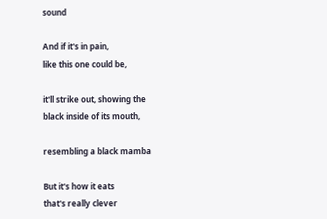sound

And if it's in pain,
like this one could be,

it'll strike out, showing the
black inside of its mouth,

resembling a black mamba

But it's how it eats
that's really clever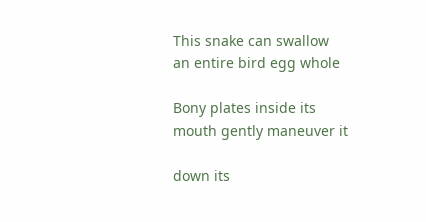This snake can swallow
an entire bird egg whole

Bony plates inside its
mouth gently maneuver it

down its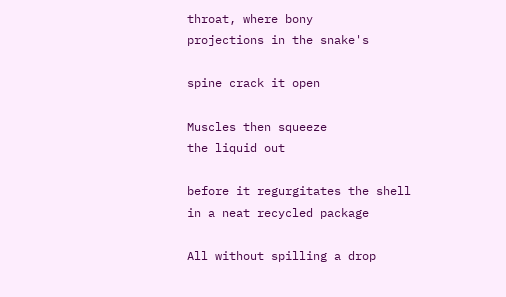throat, where bony
projections in the snake's

spine crack it open

Muscles then squeeze
the liquid out

before it regurgitates the shell
in a neat recycled package

All without spilling a drop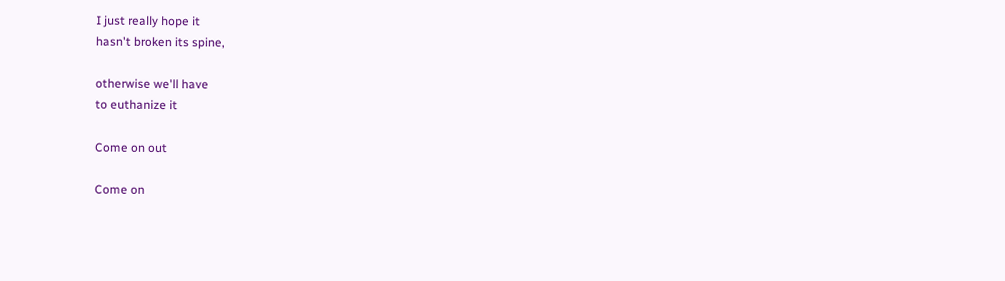I just really hope it
hasn't broken its spine,

otherwise we'll have
to euthanize it

Come on out

Come on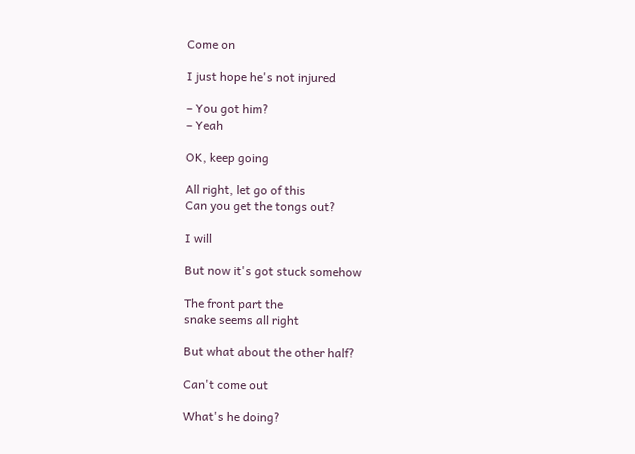Come on

I just hope he's not injured

– You got him?
– Yeah

OK, keep going

All right, let go of this
Can you get the tongs out?

I will

But now it's got stuck somehow

The front part the
snake seems all right

But what about the other half?

Can't come out

What's he doing?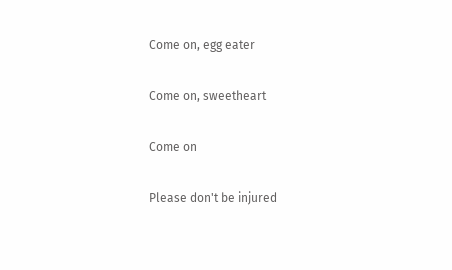Come on, egg eater

Come on, sweetheart

Come on

Please don't be injured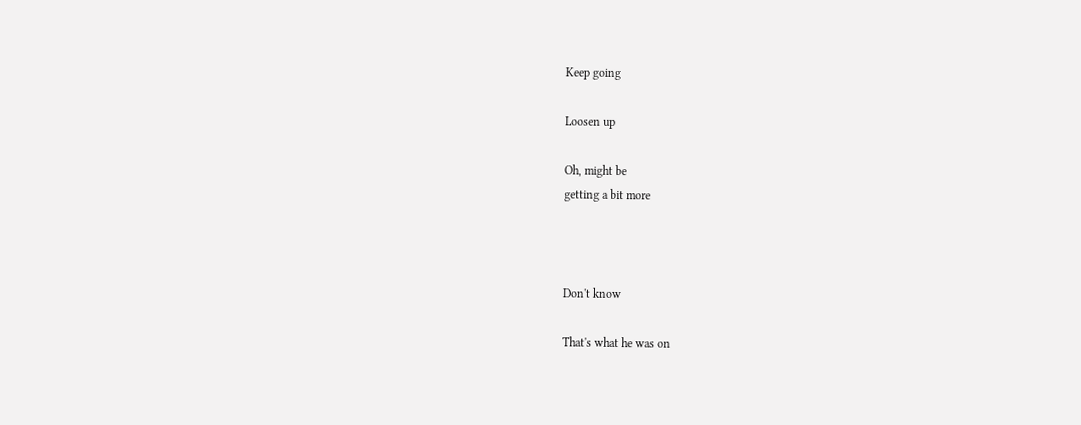Keep going

Loosen up

Oh, might be
getting a bit more



Don't know

That's what he was on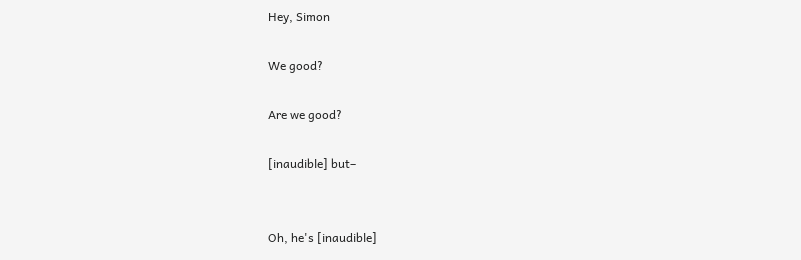Hey, Simon

We good?

Are we good?

[inaudible] but–


Oh, he's [inaudible]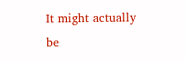It might actually
be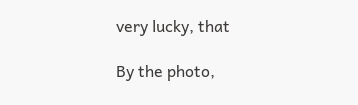very lucky, that

By the photo,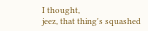I thought,
jeez, that thing's squashed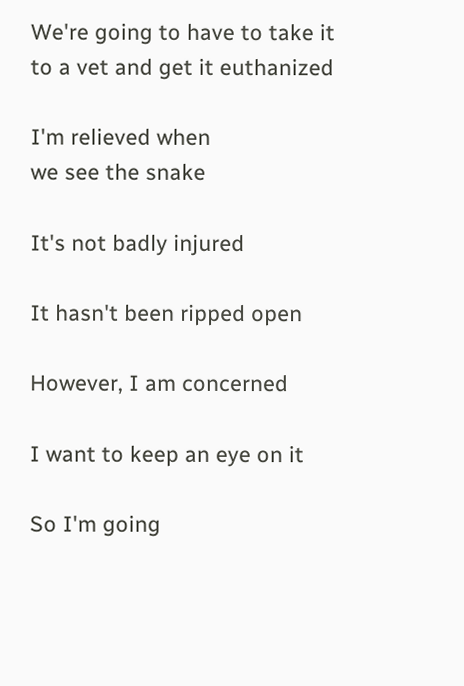We're going to have to take it
to a vet and get it euthanized

I'm relieved when
we see the snake

It's not badly injured

It hasn't been ripped open

However, I am concerned

I want to keep an eye on it

So I'm going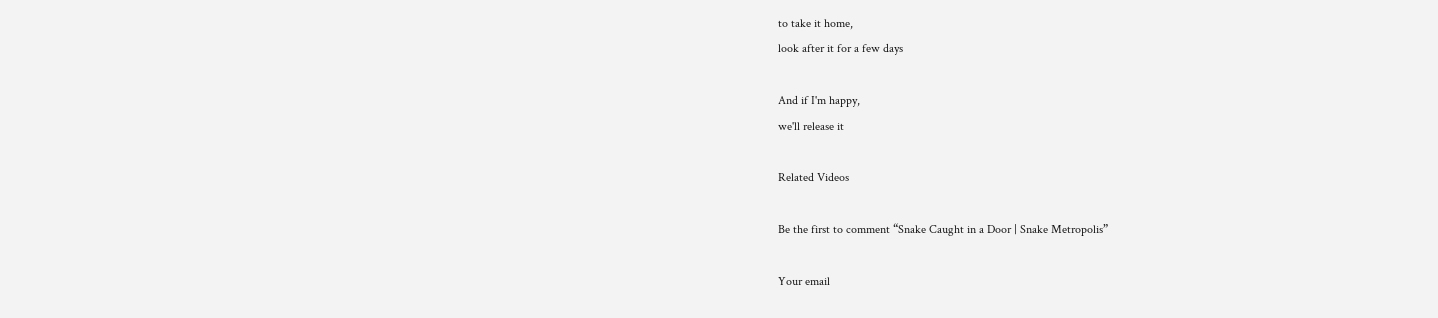to take it home,
look after it for a few days

And if I'm happy,
we'll release it

Related Videos

Be the first to comment “Snake Caught in a Door | Snake Metropolis”

Your email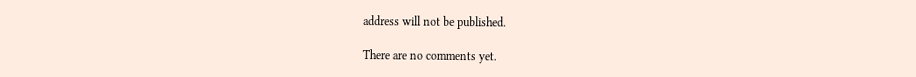address will not be published.

There are no comments yet.